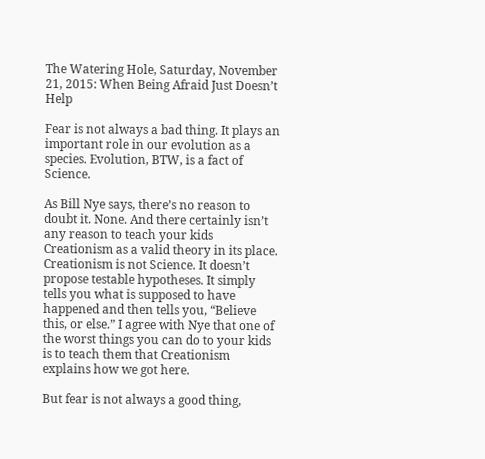The Watering Hole, Saturday, November 21, 2015: When Being Afraid Just Doesn’t Help

Fear is not always a bad thing. It plays an important role in our evolution as a species. Evolution, BTW, is a fact of Science.

As Bill Nye says, there’s no reason to doubt it. None. And there certainly isn’t any reason to teach your kids Creationism as a valid theory in its place. Creationism is not Science. It doesn’t propose testable hypotheses. It simply tells you what is supposed to have happened and then tells you, “Believe this, or else.” I agree with Nye that one of the worst things you can do to your kids is to teach them that Creationism explains how we got here.

But fear is not always a good thing,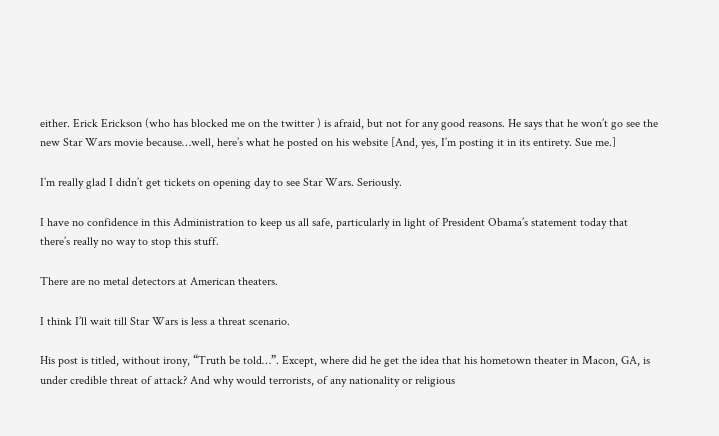either. Erick Erickson (who has blocked me on the twitter ) is afraid, but not for any good reasons. He says that he won’t go see the new Star Wars movie because…well, here’s what he posted on his website [And, yes, I’m posting it in its entirety. Sue me.]

I’m really glad I didn’t get tickets on opening day to see Star Wars. Seriously.

I have no confidence in this Administration to keep us all safe, particularly in light of President Obama’s statement today that there’s really no way to stop this stuff.

There are no metal detectors at American theaters.

I think I’ll wait till Star Wars is less a threat scenario.

His post is titled, without irony, “Truth be told…”. Except, where did he get the idea that his hometown theater in Macon, GA, is under credible threat of attack? And why would terrorists, of any nationality or religious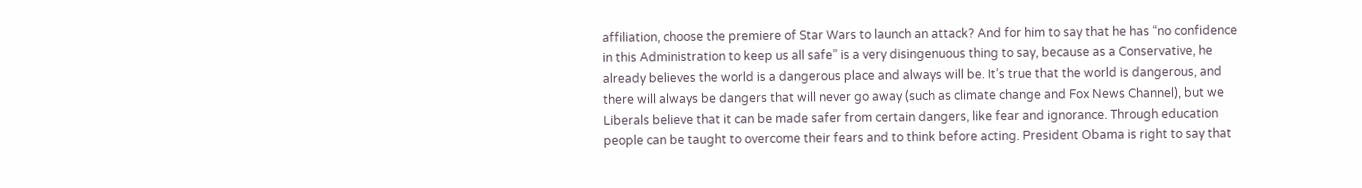affiliation, choose the premiere of Star Wars to launch an attack? And for him to say that he has “no confidence in this Administration to keep us all safe” is a very disingenuous thing to say, because as a Conservative, he already believes the world is a dangerous place and always will be. It’s true that the world is dangerous, and there will always be dangers that will never go away (such as climate change and Fox News Channel), but we Liberals believe that it can be made safer from certain dangers, like fear and ignorance. Through education people can be taught to overcome their fears and to think before acting. President Obama is right to say that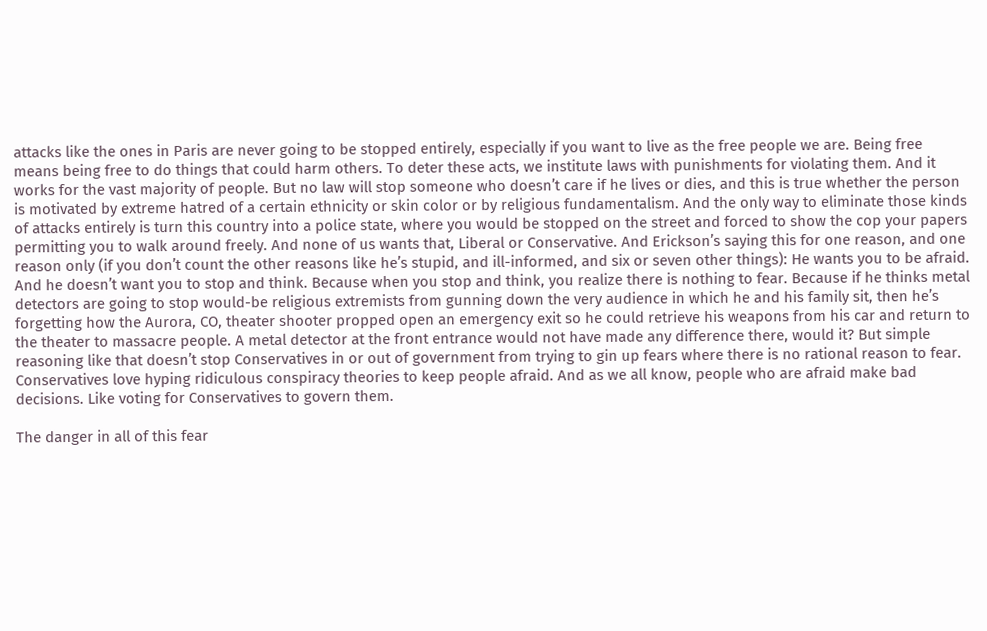attacks like the ones in Paris are never going to be stopped entirely, especially if you want to live as the free people we are. Being free means being free to do things that could harm others. To deter these acts, we institute laws with punishments for violating them. And it works for the vast majority of people. But no law will stop someone who doesn’t care if he lives or dies, and this is true whether the person is motivated by extreme hatred of a certain ethnicity or skin color or by religious fundamentalism. And the only way to eliminate those kinds of attacks entirely is turn this country into a police state, where you would be stopped on the street and forced to show the cop your papers permitting you to walk around freely. And none of us wants that, Liberal or Conservative. And Erickson’s saying this for one reason, and one reason only (if you don’t count the other reasons like he’s stupid, and ill-informed, and six or seven other things): He wants you to be afraid. And he doesn’t want you to stop and think. Because when you stop and think, you realize there is nothing to fear. Because if he thinks metal detectors are going to stop would-be religious extremists from gunning down the very audience in which he and his family sit, then he’s forgetting how the Aurora, CO, theater shooter propped open an emergency exit so he could retrieve his weapons from his car and return to the theater to massacre people. A metal detector at the front entrance would not have made any difference there, would it? But simple reasoning like that doesn’t stop Conservatives in or out of government from trying to gin up fears where there is no rational reason to fear. Conservatives love hyping ridiculous conspiracy theories to keep people afraid. And as we all know, people who are afraid make bad decisions. Like voting for Conservatives to govern them.

The danger in all of this fear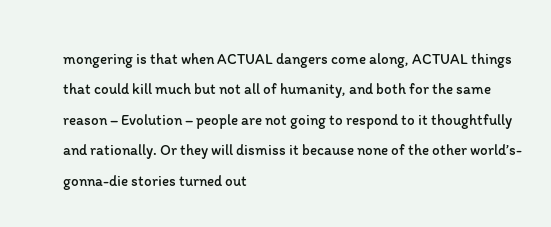mongering is that when ACTUAL dangers come along, ACTUAL things that could kill much but not all of humanity, and both for the same reason – Evolution – people are not going to respond to it thoughtfully and rationally. Or they will dismiss it because none of the other world’s-gonna-die stories turned out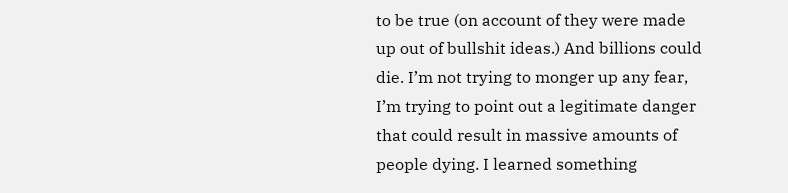to be true (on account of they were made up out of bullshit ideas.) And billions could die. I’m not trying to monger up any fear, I’m trying to point out a legitimate danger that could result in massive amounts of people dying. I learned something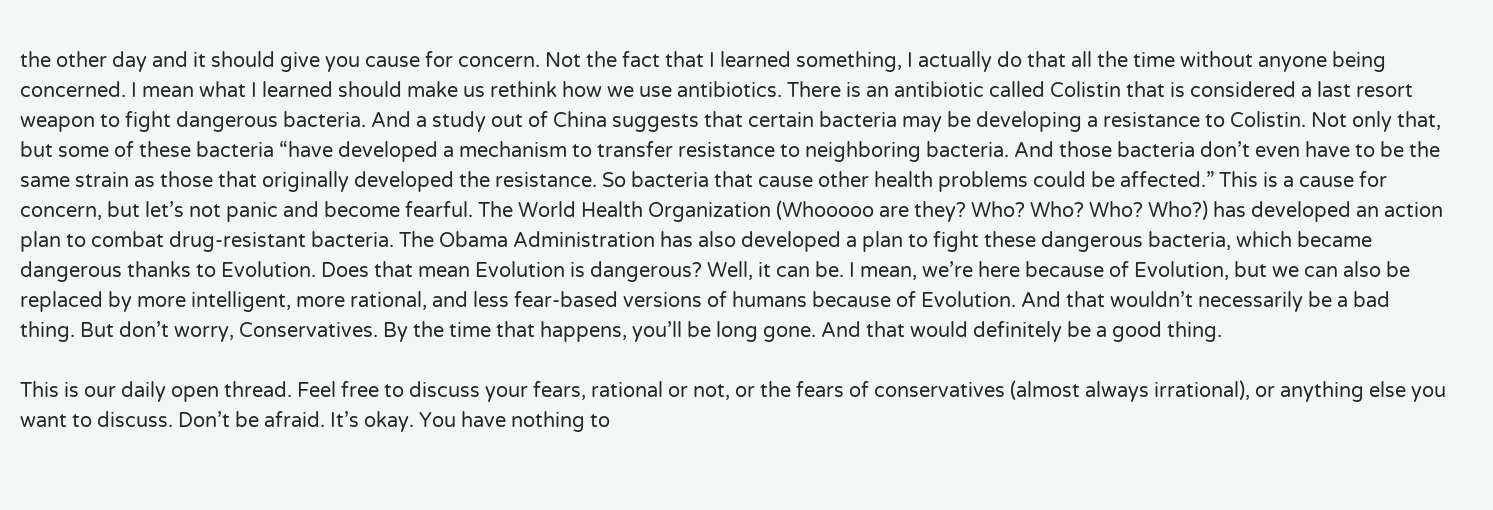the other day and it should give you cause for concern. Not the fact that I learned something, I actually do that all the time without anyone being concerned. I mean what I learned should make us rethink how we use antibiotics. There is an antibiotic called Colistin that is considered a last resort weapon to fight dangerous bacteria. And a study out of China suggests that certain bacteria may be developing a resistance to Colistin. Not only that, but some of these bacteria “have developed a mechanism to transfer resistance to neighboring bacteria. And those bacteria don’t even have to be the same strain as those that originally developed the resistance. So bacteria that cause other health problems could be affected.” This is a cause for concern, but let’s not panic and become fearful. The World Health Organization (Whooooo are they? Who? Who? Who? Who?) has developed an action plan to combat drug-resistant bacteria. The Obama Administration has also developed a plan to fight these dangerous bacteria, which became dangerous thanks to Evolution. Does that mean Evolution is dangerous? Well, it can be. I mean, we’re here because of Evolution, but we can also be replaced by more intelligent, more rational, and less fear-based versions of humans because of Evolution. And that wouldn’t necessarily be a bad thing. But don’t worry, Conservatives. By the time that happens, you’ll be long gone. And that would definitely be a good thing.

This is our daily open thread. Feel free to discuss your fears, rational or not, or the fears of conservatives (almost always irrational), or anything else you want to discuss. Don’t be afraid. It’s okay. You have nothing to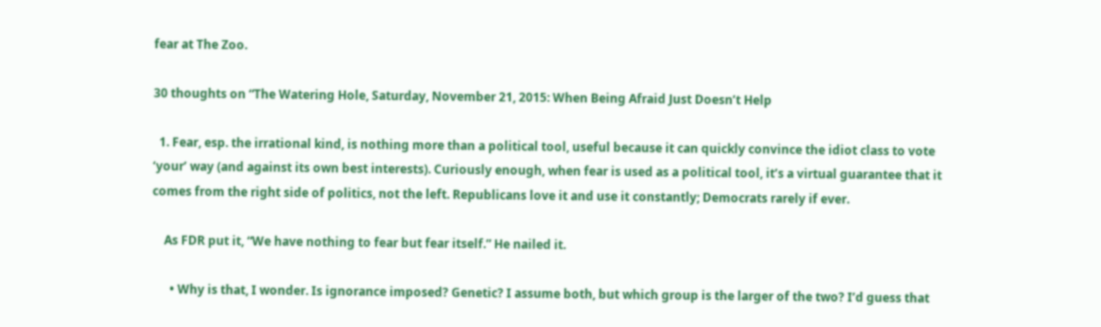fear at The Zoo.

30 thoughts on “The Watering Hole, Saturday, November 21, 2015: When Being Afraid Just Doesn’t Help

  1. Fear, esp. the irrational kind, is nothing more than a political tool, useful because it can quickly convince the idiot class to vote ‘your’ way (and against its own best interests). Curiously enough, when fear is used as a political tool, it’s a virtual guarantee that it comes from the right side of politics, not the left. Republicans love it and use it constantly; Democrats rarely if ever.

    As FDR put it, “We have nothing to fear but fear itself.” He nailed it.

      • Why is that, I wonder. Is ignorance imposed? Genetic? I assume both, but which group is the larger of the two? I’d guess that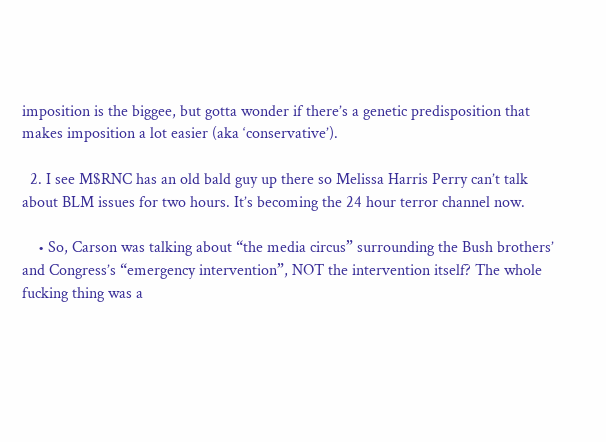imposition is the biggee, but gotta wonder if there’s a genetic predisposition that makes imposition a lot easier (aka ‘conservative’).

  2. I see M$RNC has an old bald guy up there so Melissa Harris Perry can’t talk about BLM issues for two hours. It’s becoming the 24 hour terror channel now.

    • So, Carson was talking about “the media circus” surrounding the Bush brothers’ and Congress’s “emergency intervention”, NOT the intervention itself? The whole fucking thing was a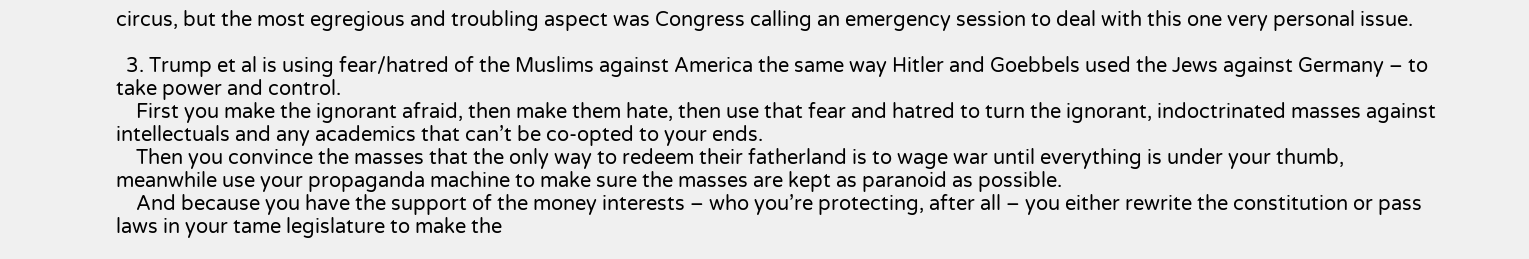circus, but the most egregious and troubling aspect was Congress calling an emergency session to deal with this one very personal issue.

  3. Trump et al is using fear/hatred of the Muslims against America the same way Hitler and Goebbels used the Jews against Germany – to take power and control.
    First you make the ignorant afraid, then make them hate, then use that fear and hatred to turn the ignorant, indoctrinated masses against intellectuals and any academics that can’t be co-opted to your ends.
    Then you convince the masses that the only way to redeem their fatherland is to wage war until everything is under your thumb, meanwhile use your propaganda machine to make sure the masses are kept as paranoid as possible.
    And because you have the support of the money interests – who you’re protecting, after all – you either rewrite the constitution or pass laws in your tame legislature to make the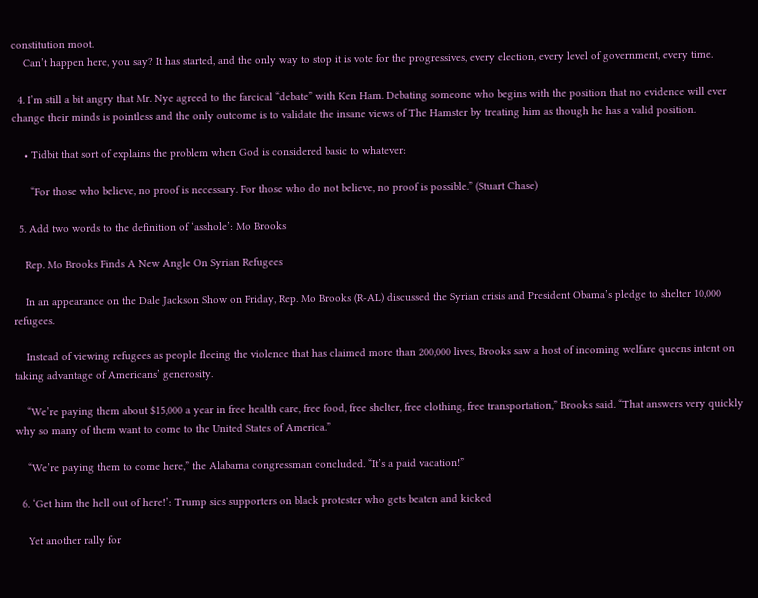constitution moot.
    Can’t happen here, you say? It has started, and the only way to stop it is vote for the progressives, every election, every level of government, every time.

  4. I’m still a bit angry that Mr. Nye agreed to the farcical “debate” with Ken Ham. Debating someone who begins with the position that no evidence will ever change their minds is pointless and the only outcome is to validate the insane views of The Hamster by treating him as though he has a valid position.

    • Tidbit that sort of explains the problem when God is considered basic to whatever:

      “For those who believe, no proof is necessary. For those who do not believe, no proof is possible.” (Stuart Chase)

  5. Add two words to the definition of ‘asshole’: Mo Brooks

    Rep. Mo Brooks Finds A New Angle On Syrian Refugees

    In an appearance on the Dale Jackson Show on Friday, Rep. Mo Brooks (R-AL) discussed the Syrian crisis and President Obama’s pledge to shelter 10,000 refugees.

    Instead of viewing refugees as people fleeing the violence that has claimed more than 200,000 lives, Brooks saw a host of incoming welfare queens intent on taking advantage of Americans’ generosity.

    “We’re paying them about $15,000 a year in free health care, free food, free shelter, free clothing, free transportation,” Brooks said. “That answers very quickly why so many of them want to come to the United States of America.”

    “We’re paying them to come here,” the Alabama congressman concluded. “It’s a paid vacation!”

  6. ‘Get him the hell out of here!’: Trump sics supporters on black protester who gets beaten and kicked

    Yet another rally for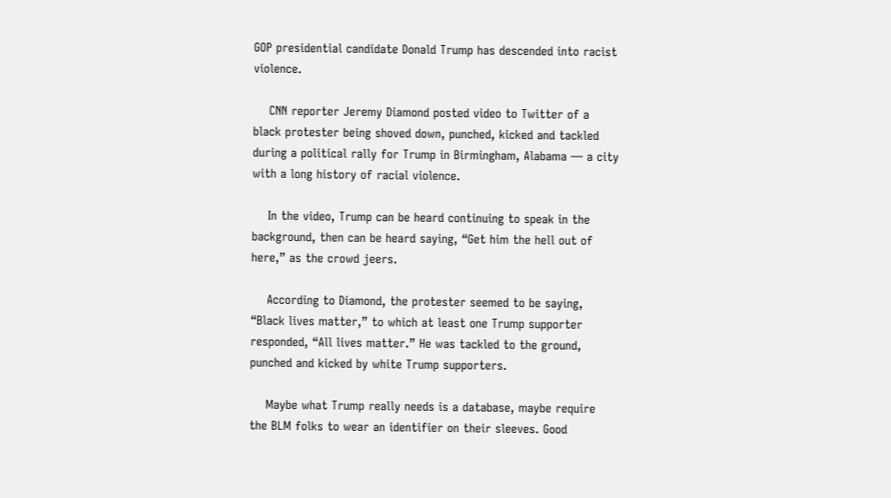GOP presidential candidate Donald Trump has descended into racist violence.

    CNN reporter Jeremy Diamond posted video to Twitter of a black protester being shoved down, punched, kicked and tackled during a political rally for Trump in Birmingham, Alabama — a city with a long history of racial violence.

    In the video, Trump can be heard continuing to speak in the background, then can be heard saying, “Get him the hell out of here,” as the crowd jeers.

    According to Diamond, the protester seemed to be saying, “Black lives matter,” to which at least one Trump supporter responded, “All lives matter.” He was tackled to the ground, punched and kicked by white Trump supporters.

    Maybe what Trump really needs is a database, maybe require the BLM folks to wear an identifier on their sleeves. Good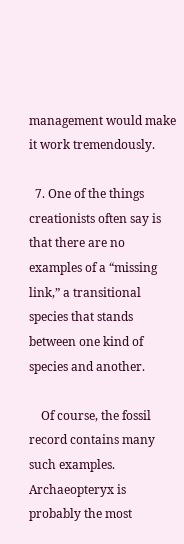management would make it work tremendously.

  7. One of the things creationists often say is that there are no examples of a “missing link,” a transitional species that stands between one kind of species and another.

    Of course, the fossil record contains many such examples. Archaeopteryx is probably the most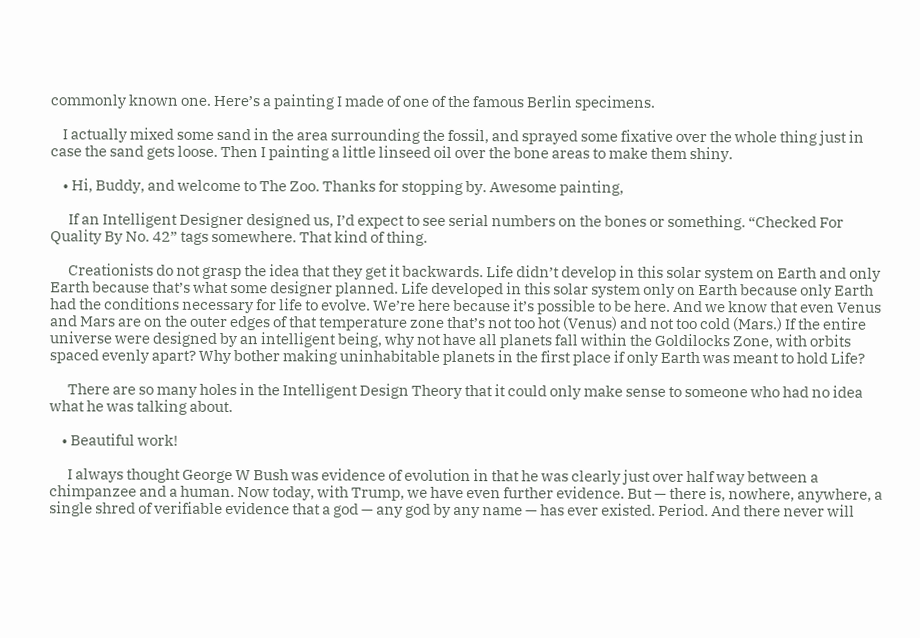commonly known one. Here’s a painting I made of one of the famous Berlin specimens.

    I actually mixed some sand in the area surrounding the fossil, and sprayed some fixative over the whole thing just in case the sand gets loose. Then I painting a little linseed oil over the bone areas to make them shiny.

    • Hi, Buddy, and welcome to The Zoo. Thanks for stopping by. Awesome painting,

      If an Intelligent Designer designed us, I’d expect to see serial numbers on the bones or something. “Checked For Quality By No. 42” tags somewhere. That kind of thing.

      Creationists do not grasp the idea that they get it backwards. Life didn’t develop in this solar system on Earth and only Earth because that’s what some designer planned. Life developed in this solar system only on Earth because only Earth had the conditions necessary for life to evolve. We’re here because it’s possible to be here. And we know that even Venus and Mars are on the outer edges of that temperature zone that’s not too hot (Venus) and not too cold (Mars.) If the entire universe were designed by an intelligent being, why not have all planets fall within the Goldilocks Zone, with orbits spaced evenly apart? Why bother making uninhabitable planets in the first place if only Earth was meant to hold Life?

      There are so many holes in the Intelligent Design Theory that it could only make sense to someone who had no idea what he was talking about.

    • Beautiful work!

      I always thought George W Bush was evidence of evolution in that he was clearly just over half way between a chimpanzee and a human. Now today, with Trump, we have even further evidence. But — there is, nowhere, anywhere, a single shred of verifiable evidence that a god — any god by any name — has ever existed. Period. And there never will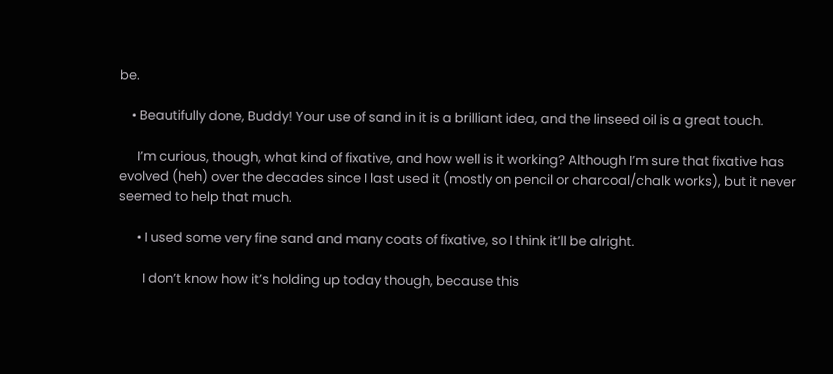be.

    • Beautifully done, Buddy! Your use of sand in it is a brilliant idea, and the linseed oil is a great touch.

      I’m curious, though, what kind of fixative, and how well is it working? Although I’m sure that fixative has evolved (heh) over the decades since I last used it (mostly on pencil or charcoal/chalk works), but it never seemed to help that much.

      • I used some very fine sand and many coats of fixative, so I think it’ll be alright.

        I don’t know how it’s holding up today though, because this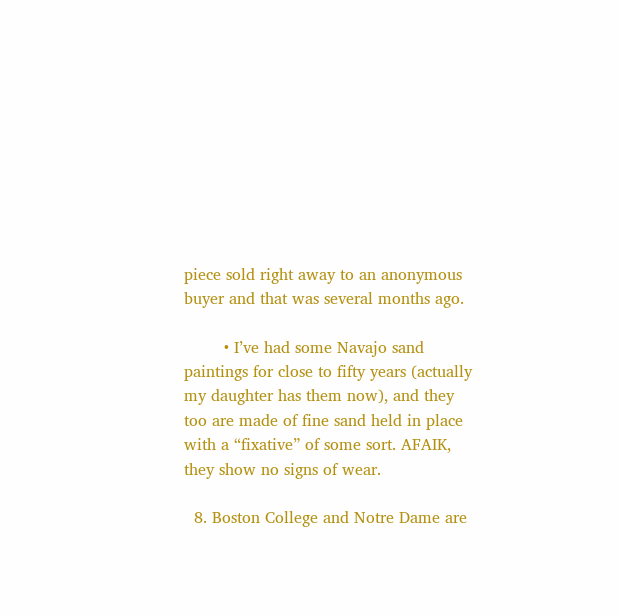piece sold right away to an anonymous buyer and that was several months ago.

        • I’ve had some Navajo sand paintings for close to fifty years (actually my daughter has them now), and they too are made of fine sand held in place with a “fixative” of some sort. AFAIK, they show no signs of wear.

  8. Boston College and Notre Dame are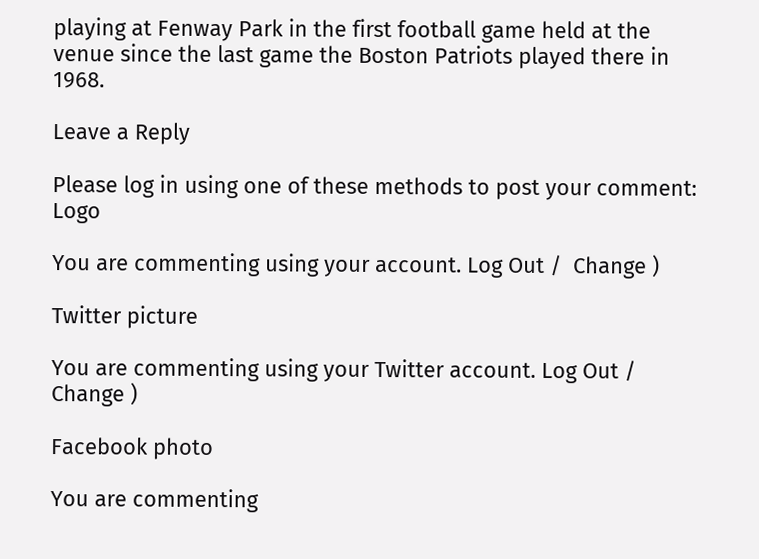playing at Fenway Park in the first football game held at the venue since the last game the Boston Patriots played there in 1968.

Leave a Reply

Please log in using one of these methods to post your comment: Logo

You are commenting using your account. Log Out /  Change )

Twitter picture

You are commenting using your Twitter account. Log Out /  Change )

Facebook photo

You are commenting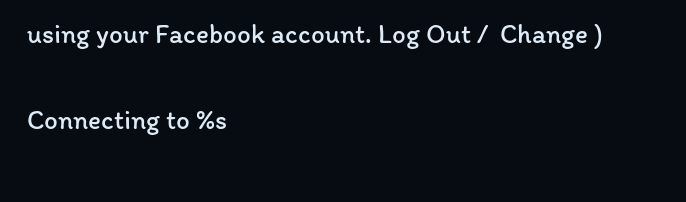using your Facebook account. Log Out /  Change )

Connecting to %s